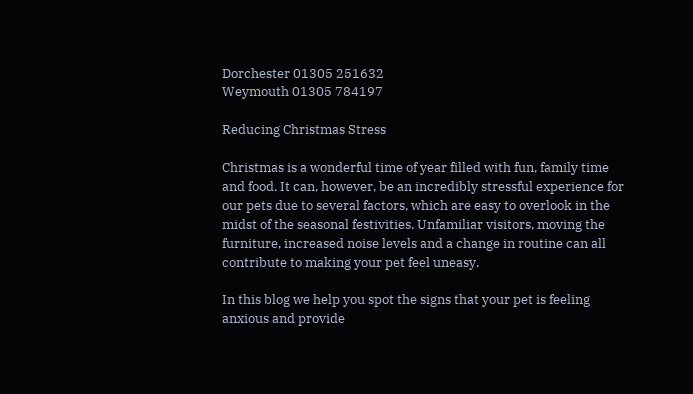Dorchester 01305 251632
Weymouth 01305 784197

Reducing Christmas Stress

Christmas is a wonderful time of year filled with fun, family time and food. It can, however, be an incredibly stressful experience for our pets due to several factors, which are easy to overlook in the midst of the seasonal festivities. Unfamiliar visitors, moving the furniture, increased noise levels and a change in routine can all contribute to making your pet feel uneasy.

In this blog we help you spot the signs that your pet is feeling anxious and provide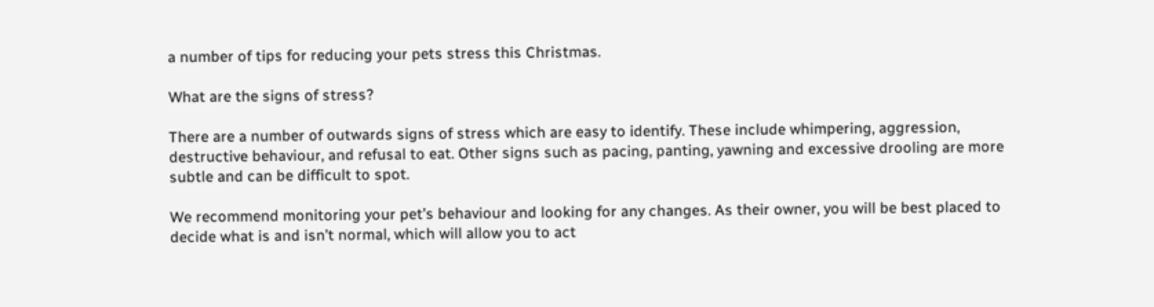a number of tips for reducing your pets stress this Christmas.

What are the signs of stress?

There are a number of outwards signs of stress which are easy to identify. These include whimpering, aggression, destructive behaviour, and refusal to eat. Other signs such as pacing, panting, yawning and excessive drooling are more subtle and can be difficult to spot.

We recommend monitoring your pet’s behaviour and looking for any changes. As their owner, you will be best placed to decide what is and isn’t normal, which will allow you to act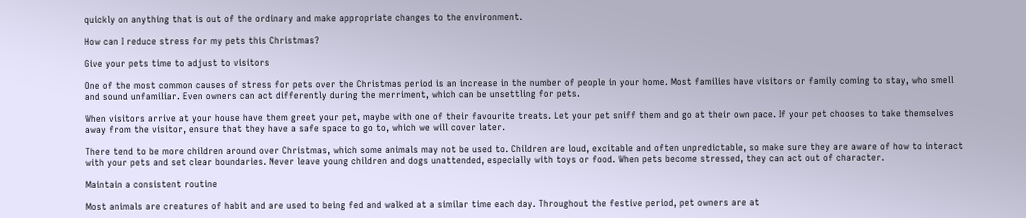quickly on anything that is out of the ordinary and make appropriate changes to the environment.

How can I reduce stress for my pets this Christmas?

Give your pets time to adjust to visitors

One of the most common causes of stress for pets over the Christmas period is an increase in the number of people in your home. Most families have visitors or family coming to stay, who smell and sound unfamiliar. Even owners can act differently during the merriment, which can be unsettling for pets.

When visitors arrive at your house have them greet your pet, maybe with one of their favourite treats. Let your pet sniff them and go at their own pace. If your pet chooses to take themselves away from the visitor, ensure that they have a safe space to go to, which we will cover later.

There tend to be more children around over Christmas, which some animals may not be used to. Children are loud, excitable and often unpredictable, so make sure they are aware of how to interact with your pets and set clear boundaries. Never leave young children and dogs unattended, especially with toys or food. When pets become stressed, they can act out of character.

Maintain a consistent routine

Most animals are creatures of habit and are used to being fed and walked at a similar time each day. Throughout the festive period, pet owners are at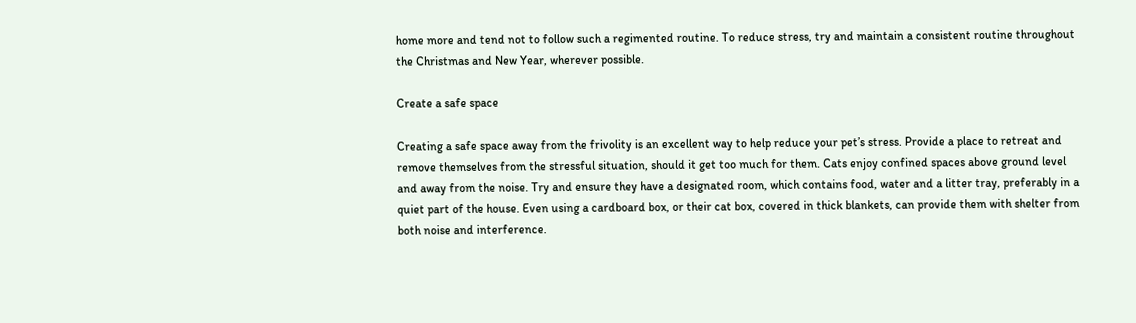home more and tend not to follow such a regimented routine. To reduce stress, try and maintain a consistent routine throughout the Christmas and New Year, wherever possible.

Create a safe space

Creating a safe space away from the frivolity is an excellent way to help reduce your pet’s stress. Provide a place to retreat and remove themselves from the stressful situation, should it get too much for them. Cats enjoy confined spaces above ground level and away from the noise. Try and ensure they have a designated room, which contains food, water and a litter tray, preferably in a quiet part of the house. Even using a cardboard box, or their cat box, covered in thick blankets, can provide them with shelter from both noise and interference.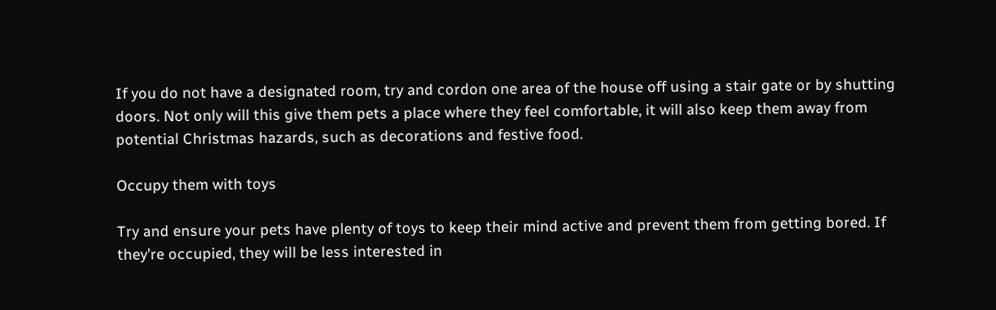If you do not have a designated room, try and cordon one area of the house off using a stair gate or by shutting doors. Not only will this give them pets a place where they feel comfortable, it will also keep them away from potential Christmas hazards, such as decorations and festive food.

Occupy them with toys

Try and ensure your pets have plenty of toys to keep their mind active and prevent them from getting bored. If they’re occupied, they will be less interested in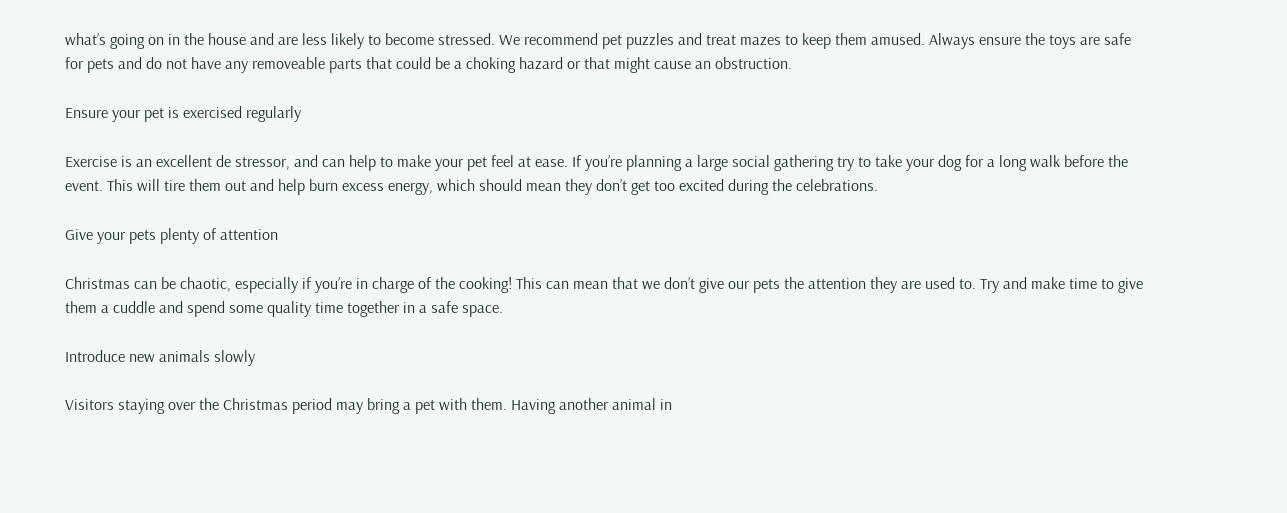what’s going on in the house and are less likely to become stressed. We recommend pet puzzles and treat mazes to keep them amused. Always ensure the toys are safe for pets and do not have any removeable parts that could be a choking hazard or that might cause an obstruction.

Ensure your pet is exercised regularly

Exercise is an excellent de stressor, and can help to make your pet feel at ease. If you’re planning a large social gathering try to take your dog for a long walk before the event. This will tire them out and help burn excess energy, which should mean they don’t get too excited during the celebrations.

Give your pets plenty of attention

Christmas can be chaotic, especially if you’re in charge of the cooking! This can mean that we don’t give our pets the attention they are used to. Try and make time to give them a cuddle and spend some quality time together in a safe space.

Introduce new animals slowly

Visitors staying over the Christmas period may bring a pet with them. Having another animal in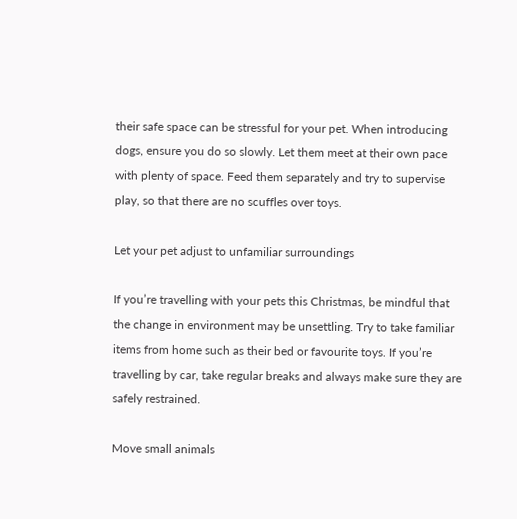their safe space can be stressful for your pet. When introducing dogs, ensure you do so slowly. Let them meet at their own pace with plenty of space. Feed them separately and try to supervise play, so that there are no scuffles over toys.

Let your pet adjust to unfamiliar surroundings

If you’re travelling with your pets this Christmas, be mindful that the change in environment may be unsettling. Try to take familiar items from home such as their bed or favourite toys. If you’re travelling by car, take regular breaks and always make sure they are safely restrained.

Move small animals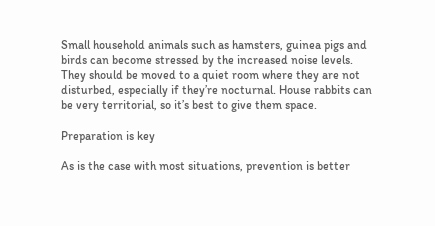Small household animals such as hamsters, guinea pigs and birds can become stressed by the increased noise levels. They should be moved to a quiet room where they are not disturbed, especially if they’re nocturnal. House rabbits can be very territorial, so it’s best to give them space.

Preparation is key

As is the case with most situations, prevention is better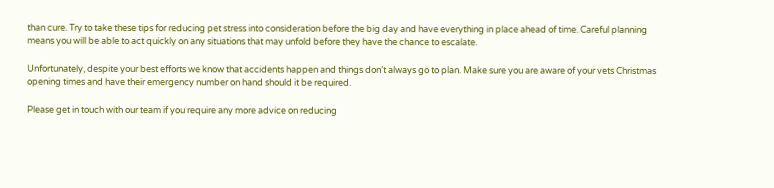than cure. Try to take these tips for reducing pet stress into consideration before the big day and have everything in place ahead of time. Careful planning means you will be able to act quickly on any situations that may unfold before they have the chance to escalate.

Unfortunately, despite your best efforts we know that accidents happen and things don’t always go to plan. Make sure you are aware of your vets Christmas opening times and have their emergency number on hand should it be required.

Please get in touch with our team if you require any more advice on reducing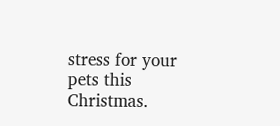stress for your pets this Christmas.